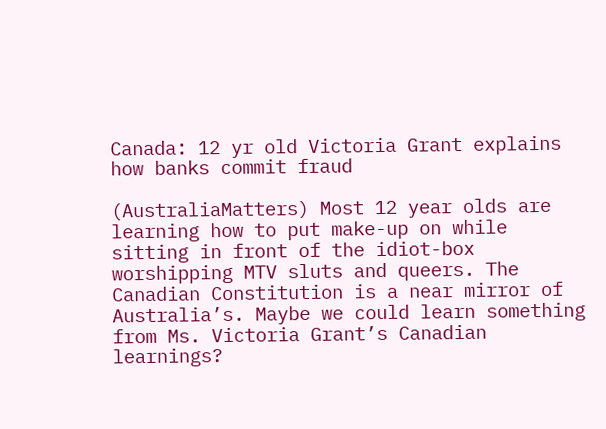Canada: 12 yr old Victoria Grant explains how banks commit fraud

(AustraliaMatters) Most 12 year olds are learning how to put make-up on while sitting in front of the idiot-box worshipping MTV sluts and queers. The Canadian Constitution is a near mirror of Australia’s. Maybe we could learn something from Ms. Victoria Grant’s Canadian learnings?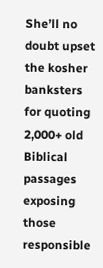She’ll no doubt upset the kosher banksters for quoting 2,000+ old Biblical passages exposing those responsible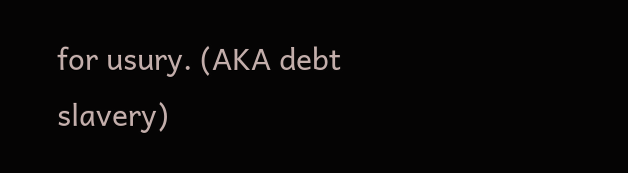for usury. (AKA debt slavery)